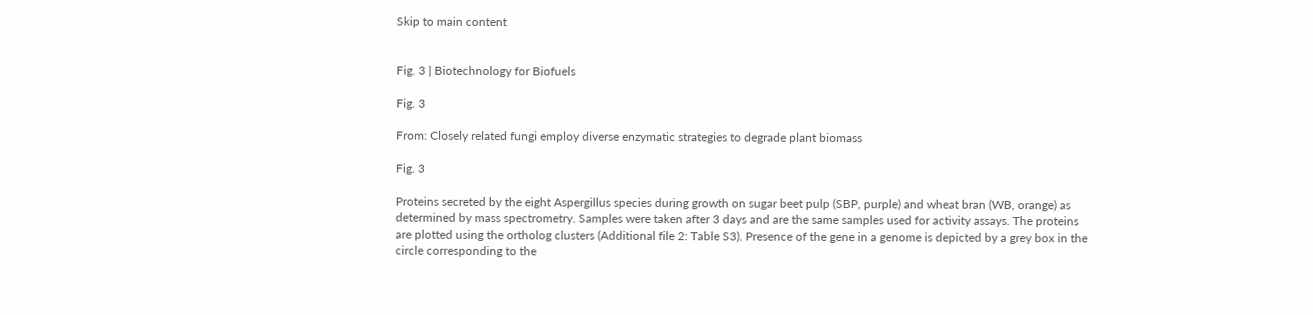Skip to main content


Fig. 3 | Biotechnology for Biofuels

Fig. 3

From: Closely related fungi employ diverse enzymatic strategies to degrade plant biomass

Fig. 3

Proteins secreted by the eight Aspergillus species during growth on sugar beet pulp (SBP, purple) and wheat bran (WB, orange) as determined by mass spectrometry. Samples were taken after 3 days and are the same samples used for activity assays. The proteins are plotted using the ortholog clusters (Additional file 2: Table S3). Presence of the gene in a genome is depicted by a grey box in the circle corresponding to the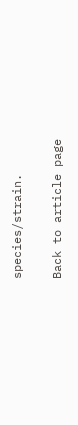species/strain.

Back to article page